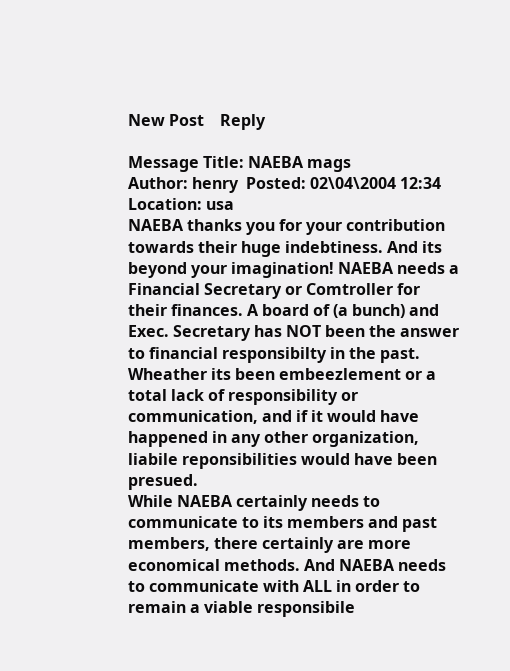New Post    Reply

Message Title: NAEBA mags
Author: henry  Posted: 02\04\2004 12:34
Location: usa
NAEBA thanks you for your contribution towards their huge indebtiness. And its beyond your imagination! NAEBA needs a Financial Secretary or Comtroller for their finances. A board of (a bunch) and Exec. Secretary has NOT been the answer to financial responsibilty in the past. Wheather its been embeezlement or a total lack of responsibility or communication, and if it would have happened in any other organization, liabile reponsibilities would have been presued.
While NAEBA certainly needs to communicate to its members and past members, there certainly are more economical methods. And NAEBA needs to communicate with ALL in order to remain a viable responsibile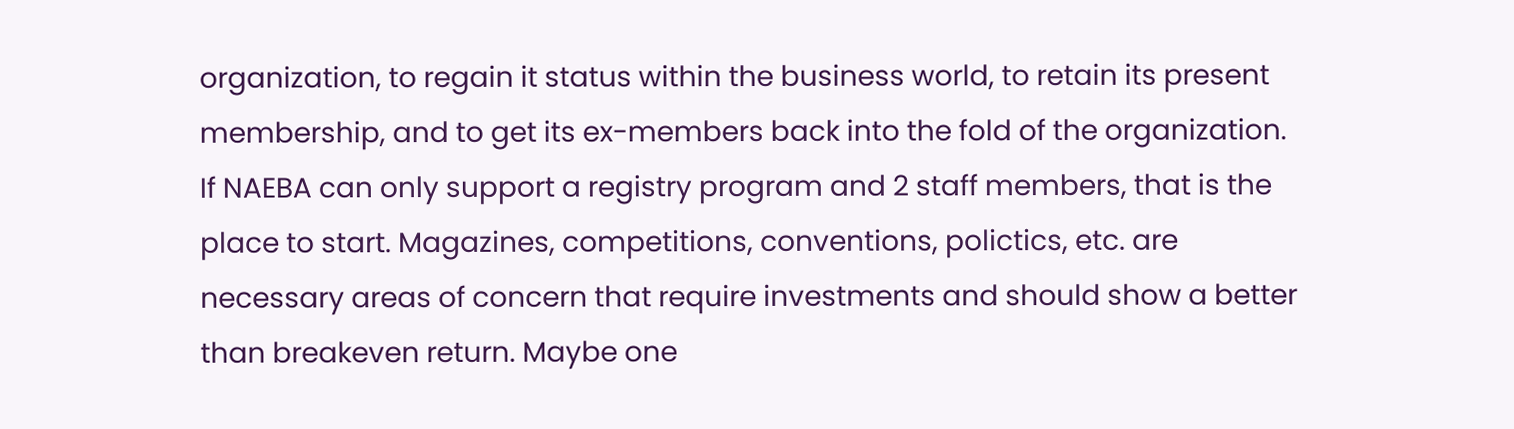organization, to regain it status within the business world, to retain its present membership, and to get its ex-members back into the fold of the organization.
If NAEBA can only support a registry program and 2 staff members, that is the place to start. Magazines, competitions, conventions, polictics, etc. are necessary areas of concern that require investments and should show a better than breakeven return. Maybe one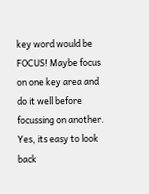key word would be FOCUS! Maybe focus on one key area and do it well before focussing on another.
Yes, its easy to look back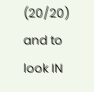(20/20) and to look IN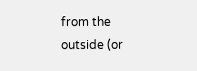from the outside (or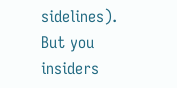sidelines). But you insiders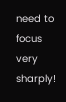need to focus very sharply!